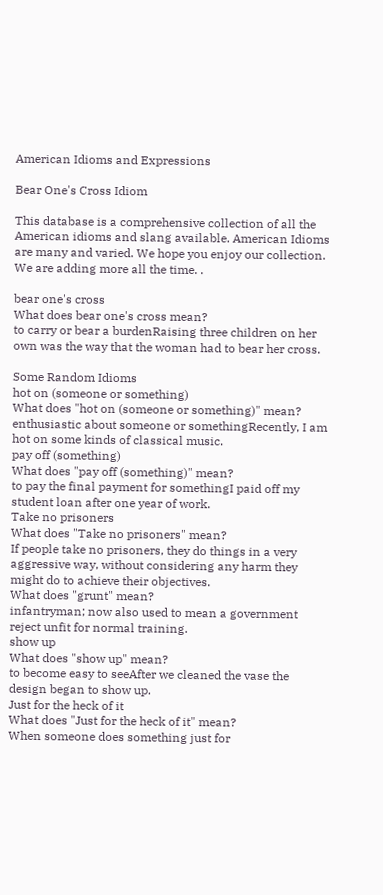American Idioms and Expressions

Bear One's Cross Idiom

This database is a comprehensive collection of all the American idioms and slang available. American Idioms are many and varied. We hope you enjoy our collection. We are adding more all the time. .

bear one's cross
What does bear one's cross mean?
to carry or bear a burdenRaising three children on her own was the way that the woman had to bear her cross.

Some Random Idioms
hot on (someone or something)
What does "hot on (someone or something)" mean?
enthusiastic about someone or somethingRecently, I am hot on some kinds of classical music.
pay off (something)
What does "pay off (something)" mean?
to pay the final payment for somethingI paid off my student loan after one year of work.
Take no prisoners
What does "Take no prisoners" mean?
If people take no prisoners, they do things in a very aggressive way, without considering any harm they might do to achieve their objectives.
What does "grunt" mean?
infantryman; now also used to mean a government reject unfit for normal training.
show up
What does "show up" mean?
to become easy to seeAfter we cleaned the vase the design began to show up.
Just for the heck of it
What does "Just for the heck of it" mean?
When someone does something just for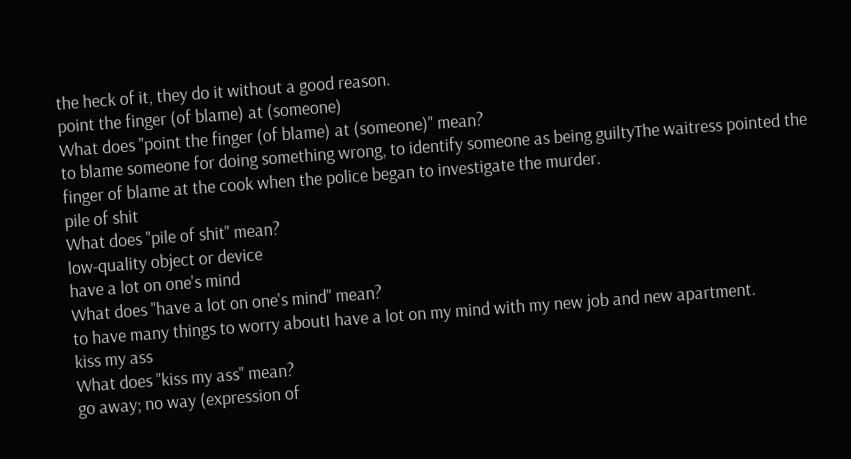the heck of it, they do it without a good reason.
point the finger (of blame) at (someone)
What does "point the finger (of blame) at (someone)" mean?
to blame someone for doing something wrong, to identify someone as being guiltyThe waitress pointed the finger of blame at the cook when the police began to investigate the murder.
pile of shit
What does "pile of shit" mean?
low-quality object or device
have a lot on one's mind
What does "have a lot on one's mind" mean?
to have many things to worry aboutI have a lot on my mind with my new job and new apartment.
kiss my ass
What does "kiss my ass" mean?
go away; no way (expression of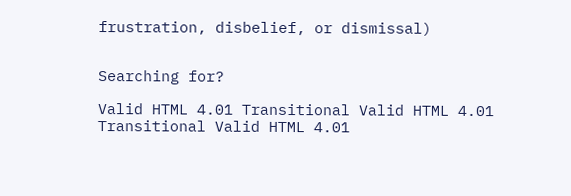frustration, disbelief, or dismissal)


Searching for?

Valid HTML 4.01 Transitional Valid HTML 4.01 Transitional Valid HTML 4.01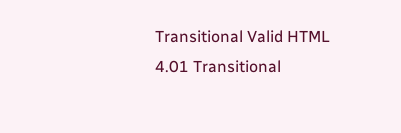Transitional Valid HTML 4.01 Transitional